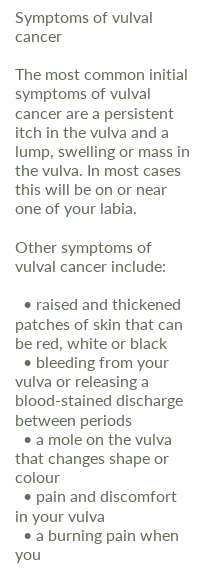Symptoms of vulval cancer

The most common initial symptoms of vulval cancer are a persistent itch in the vulva and a lump, swelling or mass in the vulva. In most cases this will be on or near one of your labia.

Other symptoms of vulval cancer include:

  • raised and thickened patches of skin that can be red, white or black
  • bleeding from your vulva or releasing a blood-stained discharge between periods
  • a mole on the vulva that changes shape or colour
  • pain and discomfort in your vulva
  • a burning pain when you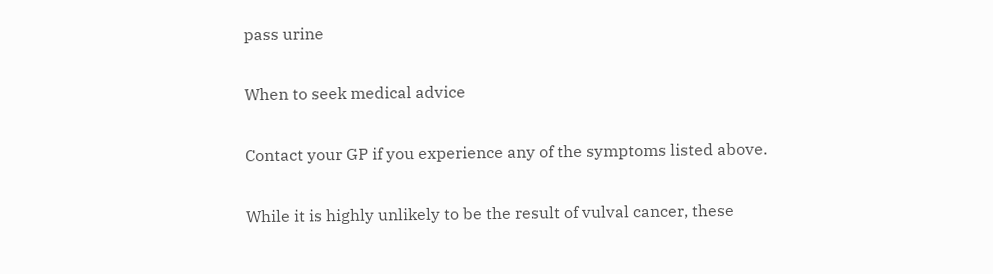pass urine

When to seek medical advice

Contact your GP if you experience any of the symptoms listed above.

While it is highly unlikely to be the result of vulval cancer, these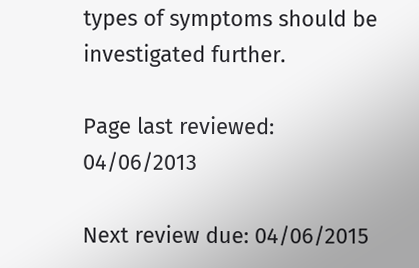types of symptoms should be investigated further.

Page last reviewed: 04/06/2013

Next review due: 04/06/2015